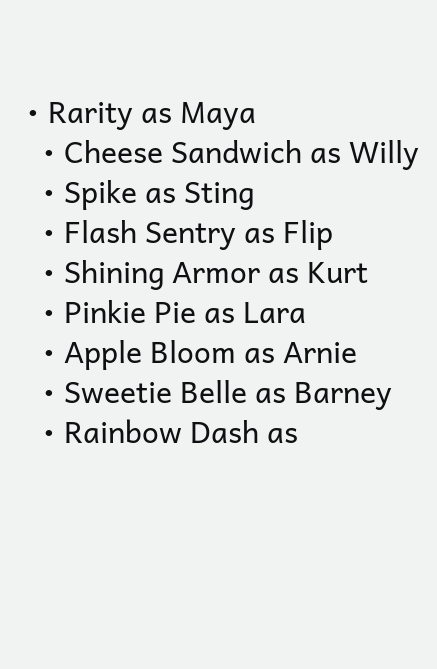• Rarity as Maya
  • Cheese Sandwich as Willy
  • Spike as Sting
  • Flash Sentry as Flip
  • Shining Armor as Kurt
  • Pinkie Pie as Lara
  • Apple Bloom as Arnie
  • Sweetie Belle as Barney
  • Rainbow Dash as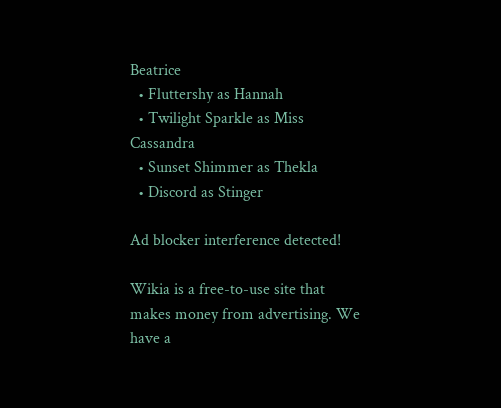Beatrice
  • Fluttershy as Hannah
  • Twilight Sparkle as Miss Cassandra
  • Sunset Shimmer as Thekla
  • Discord as Stinger

Ad blocker interference detected!

Wikia is a free-to-use site that makes money from advertising. We have a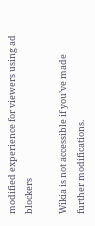modified experience for viewers using ad blockers

Wikia is not accessible if you’ve made further modifications.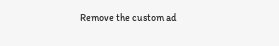Remove the custom ad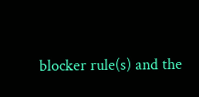blocker rule(s) and the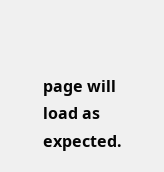page will load as expected.